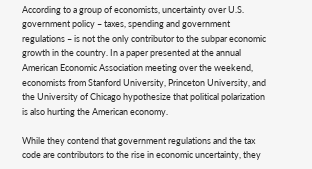According to a group of economists, uncertainty over U.S. government policy – taxes, spending and government regulations – is not the only contributor to the subpar economic growth in the country. In a paper presented at the annual American Economic Association meeting over the weekend, economists from Stanford University, Princeton University, and the University of Chicago hypothesize that political polarization is also hurting the American economy.

While they contend that government regulations and the tax code are contributors to the rise in economic uncertainty, they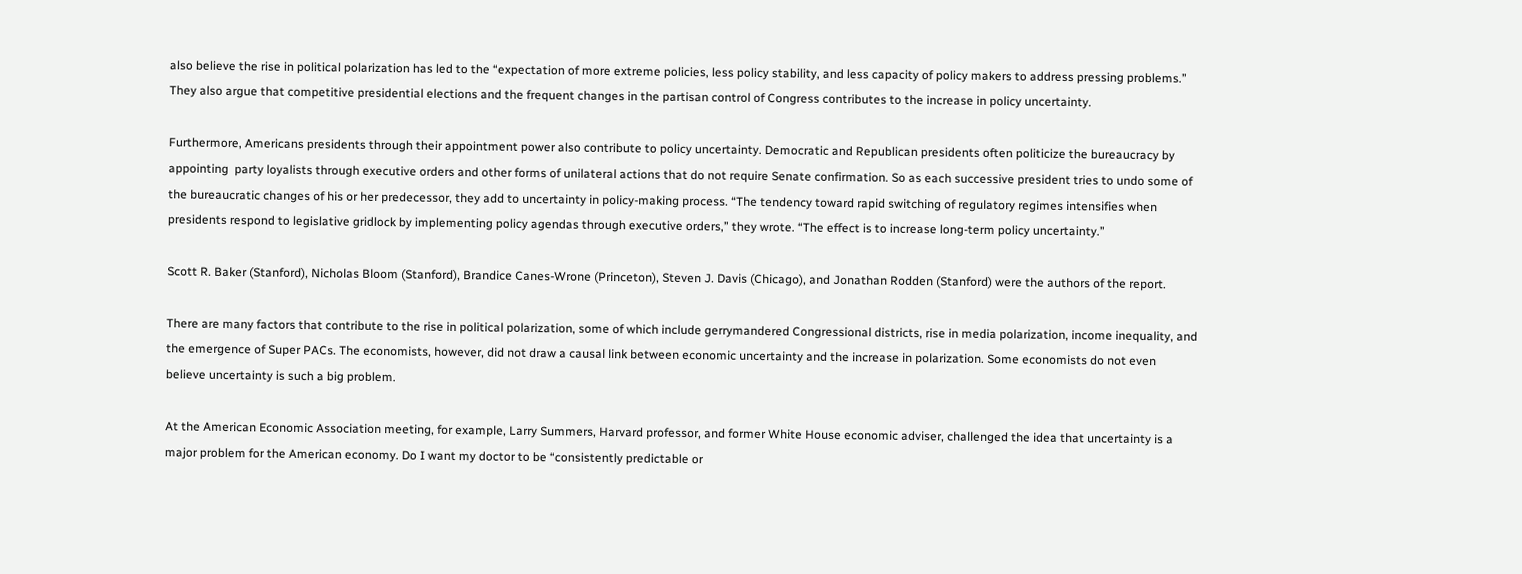also believe the rise in political polarization has led to the “expectation of more extreme policies, less policy stability, and less capacity of policy makers to address pressing problems.” They also argue that competitive presidential elections and the frequent changes in the partisan control of Congress contributes to the increase in policy uncertainty.

Furthermore, Americans presidents through their appointment power also contribute to policy uncertainty. Democratic and Republican presidents often politicize the bureaucracy by appointing  party loyalists through executive orders and other forms of unilateral actions that do not require Senate confirmation. So as each successive president tries to undo some of the bureaucratic changes of his or her predecessor, they add to uncertainty in policy-making process. “The tendency toward rapid switching of regulatory regimes intensifies when presidents respond to legislative gridlock by implementing policy agendas through executive orders,” they wrote. “The effect is to increase long-term policy uncertainty.”

Scott R. Baker (Stanford), Nicholas Bloom (Stanford), Brandice Canes-Wrone (Princeton), Steven J. Davis (Chicago), and Jonathan Rodden (Stanford) were the authors of the report.

There are many factors that contribute to the rise in political polarization, some of which include gerrymandered Congressional districts, rise in media polarization, income inequality, and the emergence of Super PACs. The economists, however, did not draw a causal link between economic uncertainty and the increase in polarization. Some economists do not even believe uncertainty is such a big problem.

At the American Economic Association meeting, for example, Larry Summers, Harvard professor, and former White House economic adviser, challenged the idea that uncertainty is a major problem for the American economy. Do I want my doctor to be “consistently predictable or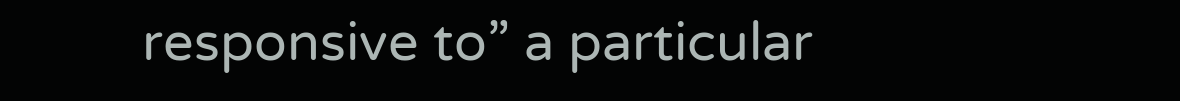responsive to” a particular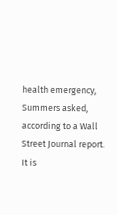health emergency, Summers asked, according to a Wall Street Journal report. It is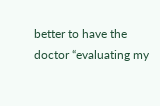better to have the doctor “evaluating my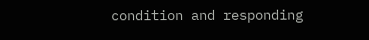condition and responding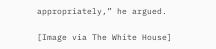appropriately,” he argued.

[Image via The White House]